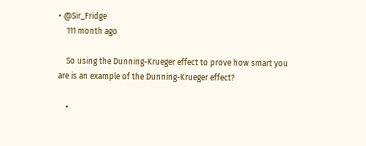• @Sir_Fridge
    111 month ago

    So using the Dunning-Krueger effect to prove how smart you are is an example of the Dunning-Krueger effect?

    •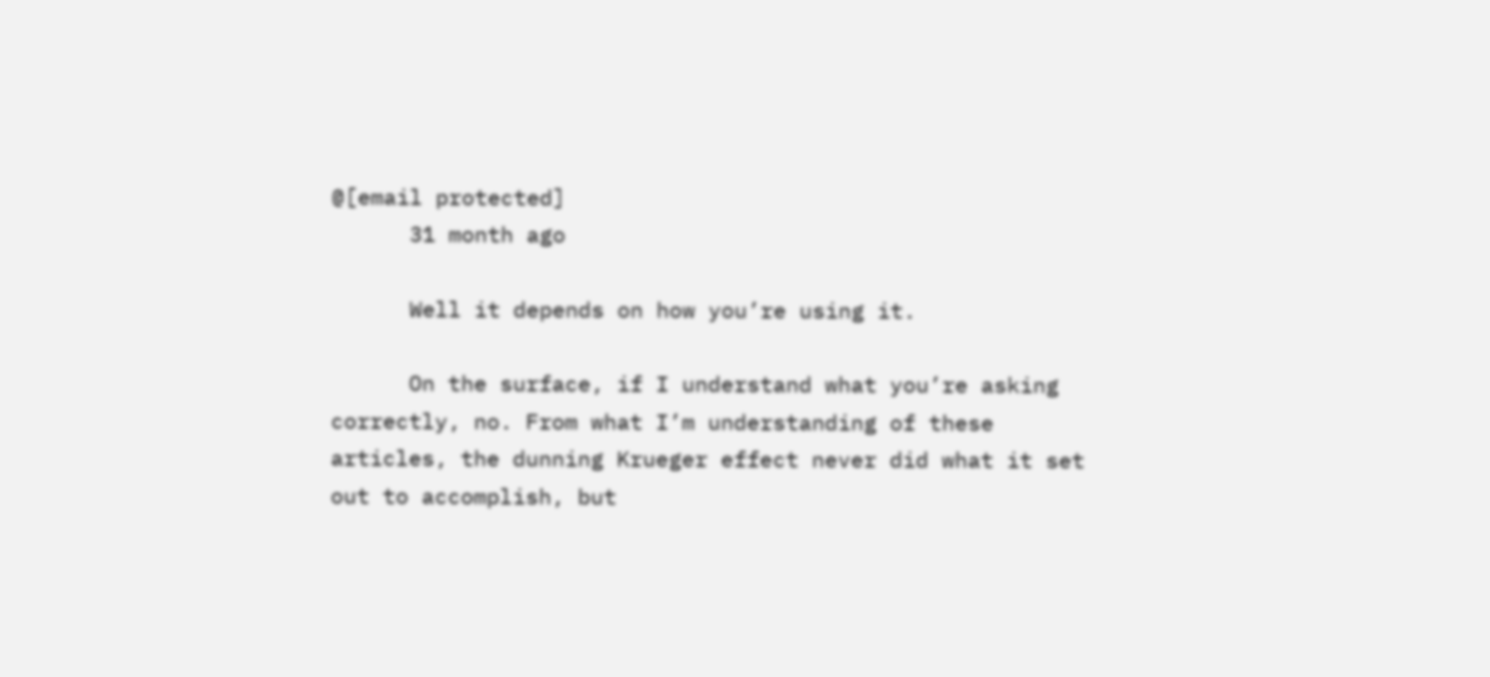@[email protected]
      31 month ago

      Well it depends on how you’re using it.

      On the surface, if I understand what you’re asking correctly, no. From what I’m understanding of these articles, the dunning Krueger effect never did what it set out to accomplish, but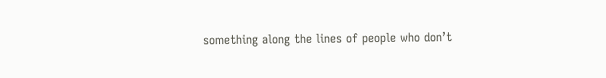something along the lines of people who don’t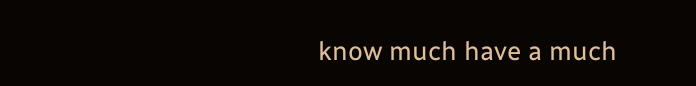know much have a much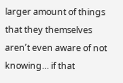larger amount of things that they themselves aren’t even aware of not knowing… if that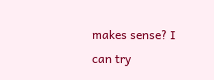makes sense? I can try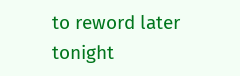to reword later tonight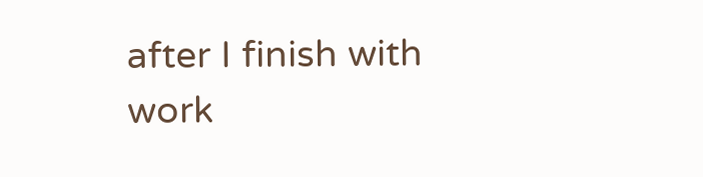after I finish with work